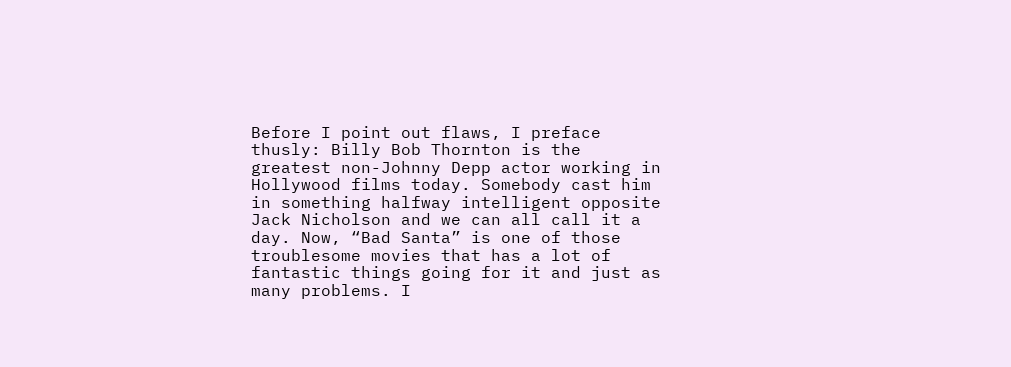Before I point out flaws, I preface thusly: Billy Bob Thornton is the greatest non-Johnny Depp actor working in Hollywood films today. Somebody cast him in something halfway intelligent opposite Jack Nicholson and we can all call it a day. Now, “Bad Santa” is one of those troublesome movies that has a lot of fantastic things going for it and just as many problems. I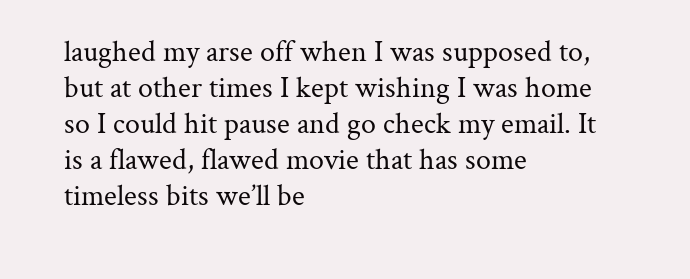laughed my arse off when I was supposed to, but at other times I kept wishing I was home so I could hit pause and go check my email. It is a flawed, flawed movie that has some timeless bits we’ll be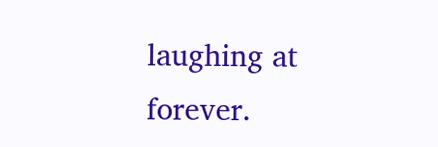laughing at forever.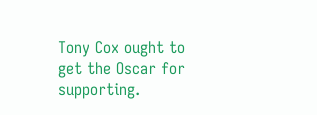Tony Cox ought to get the Oscar for supporting.